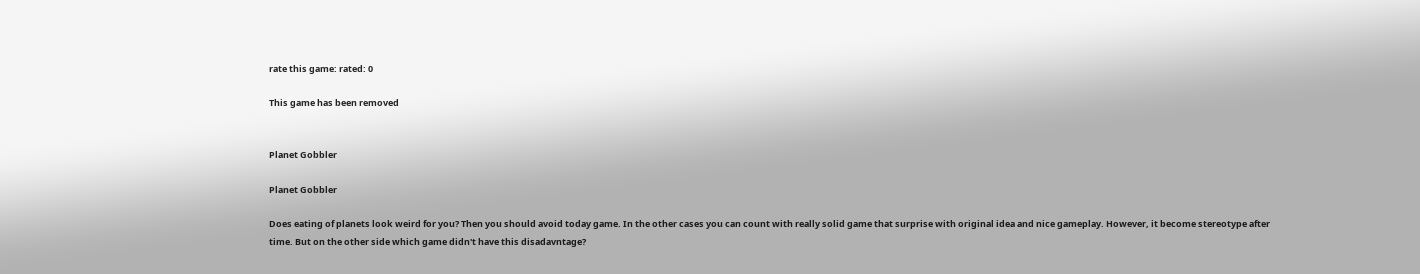rate this game: rated: 0

This game has been removed


Planet Gobbler

Planet Gobbler

Does eating of planets look weird for you? Then you should avoid today game. In the other cases you can count with really solid game that surprise with original idea and nice gameplay. However, it become stereotype after time. But on the other side which game didn't have this disadavntage?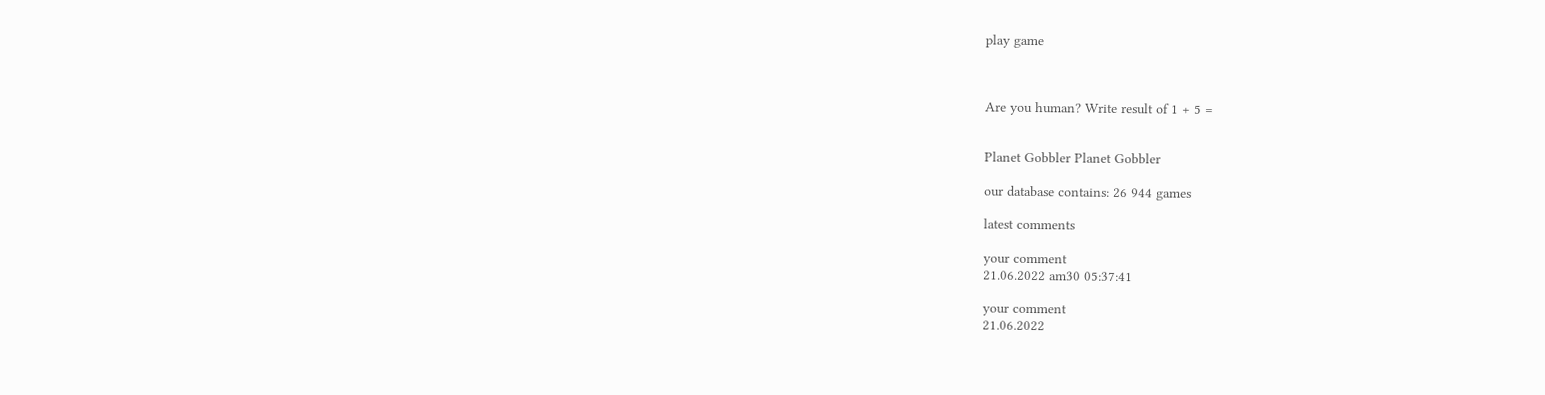play game



Are you human? Write result of 1 + 5 =


Planet Gobbler Planet Gobbler

our database contains: 26 944 games

latest comments

your comment
21.06.2022 am30 05:37:41

your comment
21.06.2022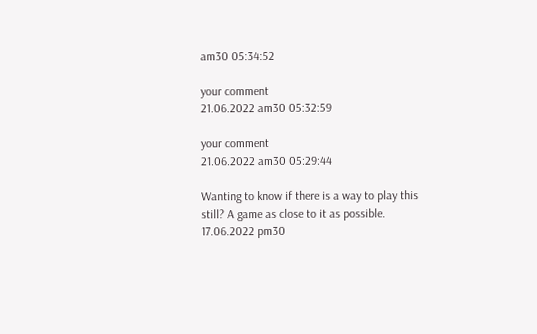am30 05:34:52

your comment
21.06.2022 am30 05:32:59

your comment
21.06.2022 am30 05:29:44

Wanting to know if there is a way to play this still? A game as close to it as possible.
17.06.2022 pm30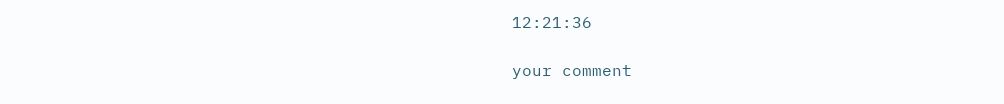12:21:36

your comment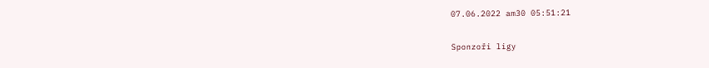07.06.2022 am30 05:51:21

Sponzoři ligy